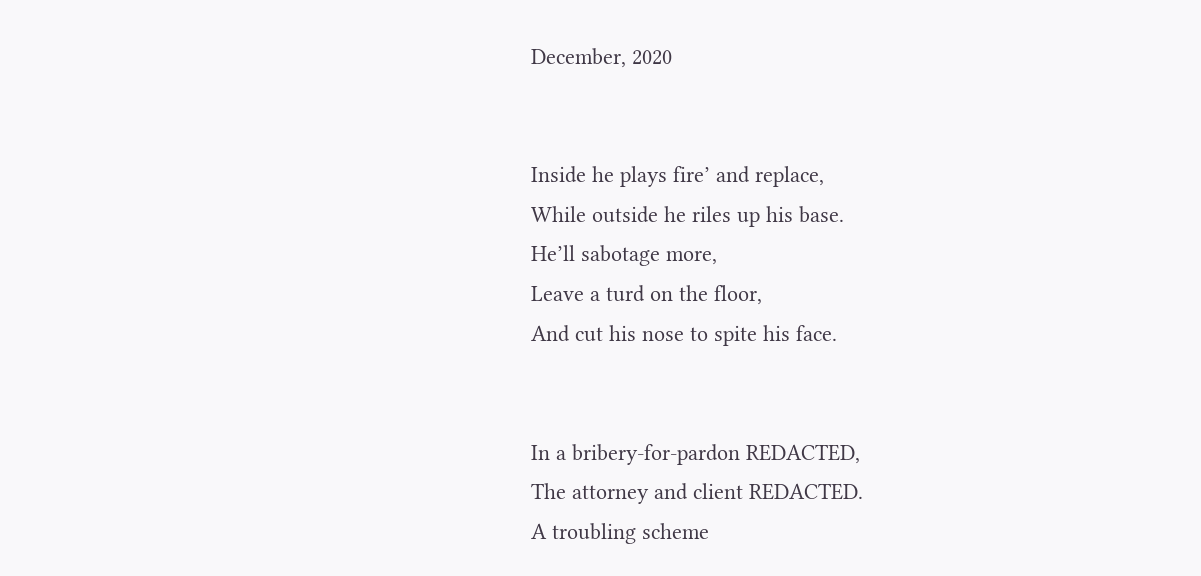December, 2020


Inside he plays fire’ and replace,
While outside he riles up his base.
He’ll sabotage more,
Leave a turd on the floor,
And cut his nose to spite his face.


In a bribery-for-pardon REDACTED,
The attorney and client REDACTED.
A troubling scheme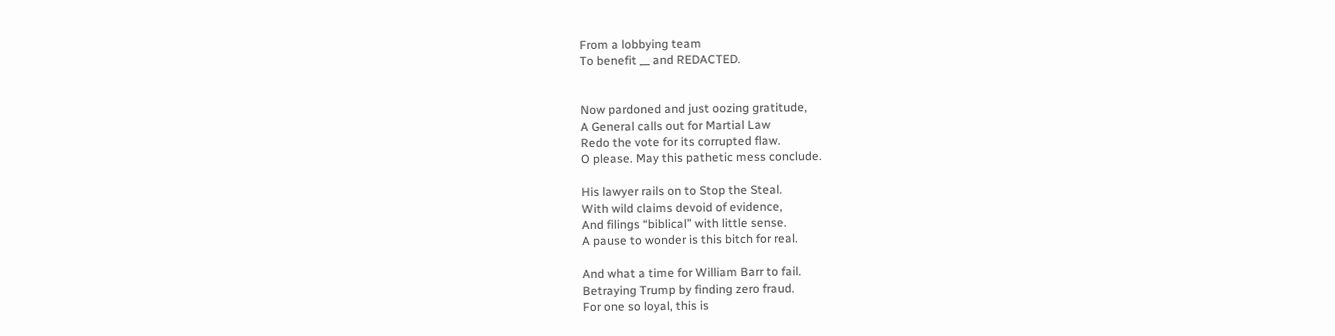From a lobbying team
To benefit __ and REDACTED.


Now pardoned and just oozing gratitude,
A General calls out for Martial Law
Redo the vote for its corrupted flaw.
O please. May this pathetic mess conclude.

His lawyer rails on to Stop the Steal.
With wild claims devoid of evidence,
And filings “biblical” with little sense.
A pause to wonder is this bitch for real.

And what a time for William Barr to fail.
Betraying Trump by finding zero fraud.
For one so loyal, this is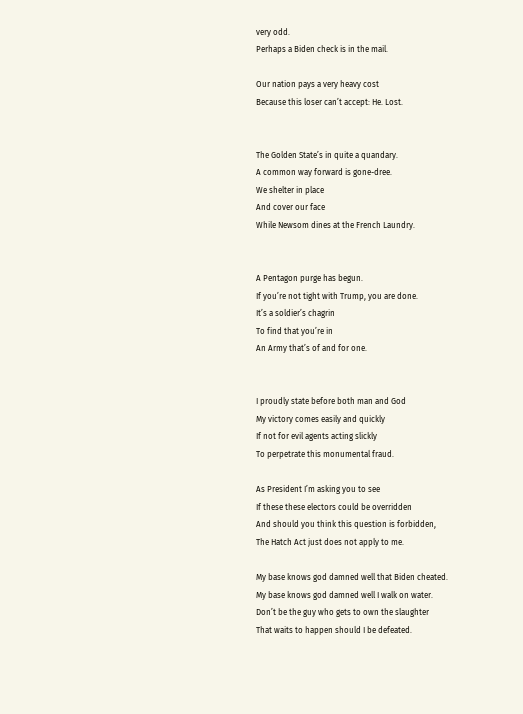very odd.
Perhaps a Biden check is in the mail.

Our nation pays a very heavy cost
Because this loser can’t accept: He. Lost.


The Golden State’s in quite a quandary.
A common way forward is gone-dree.
We shelter in place
And cover our face
While Newsom dines at the French Laundry.


A Pentagon purge has begun.
If you’re not tight with Trump, you are done.
It’s a soldier’s chagrin
To find that you’re in
An Army that’s of and for one.


I proudly state before both man and God
My victory comes easily and quickly
If not for evil agents acting slickly
To perpetrate this monumental fraud.

As President I’m asking you to see
If these these electors could be overridden
And should you think this question is forbidden,
The Hatch Act just does not apply to me.

My base knows god damned well that Biden cheated.
My base knows god damned well I walk on water.
Don’t be the guy who gets to own the slaughter
That waits to happen should I be defeated.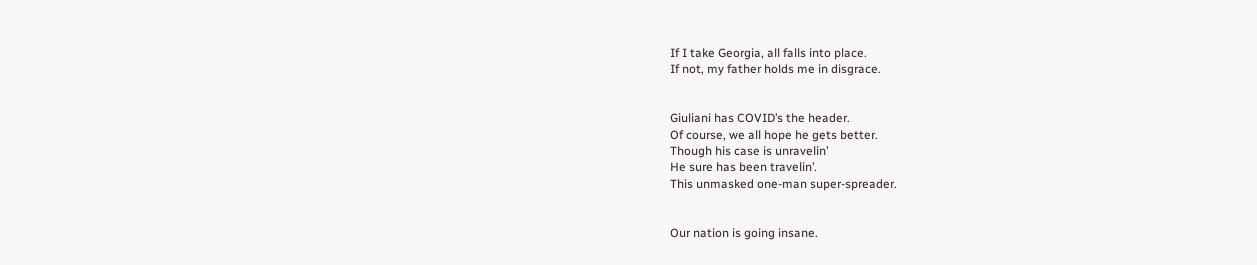If I take Georgia, all falls into place.
If not, my father holds me in disgrace.


Giuliani has COVID’s the header.
Of course, we all hope he gets better.
Though his case is unravelin’
He sure has been travelin’.
This unmasked one-man super-spreader.


Our nation is going insane.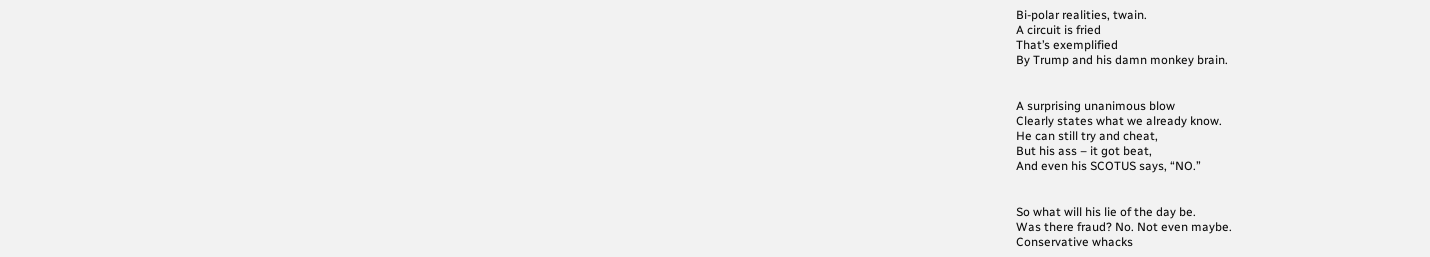Bi-polar realities, twain.
A circuit is fried
That’s exemplified
By Trump and his damn monkey brain.


A surprising unanimous blow
Clearly states what we already know.
He can still try and cheat,
But his ass – it got beat,
And even his SCOTUS says, “NO.”


So what will his lie of the day be.
Was there fraud? No. Not even maybe.
Conservative whacks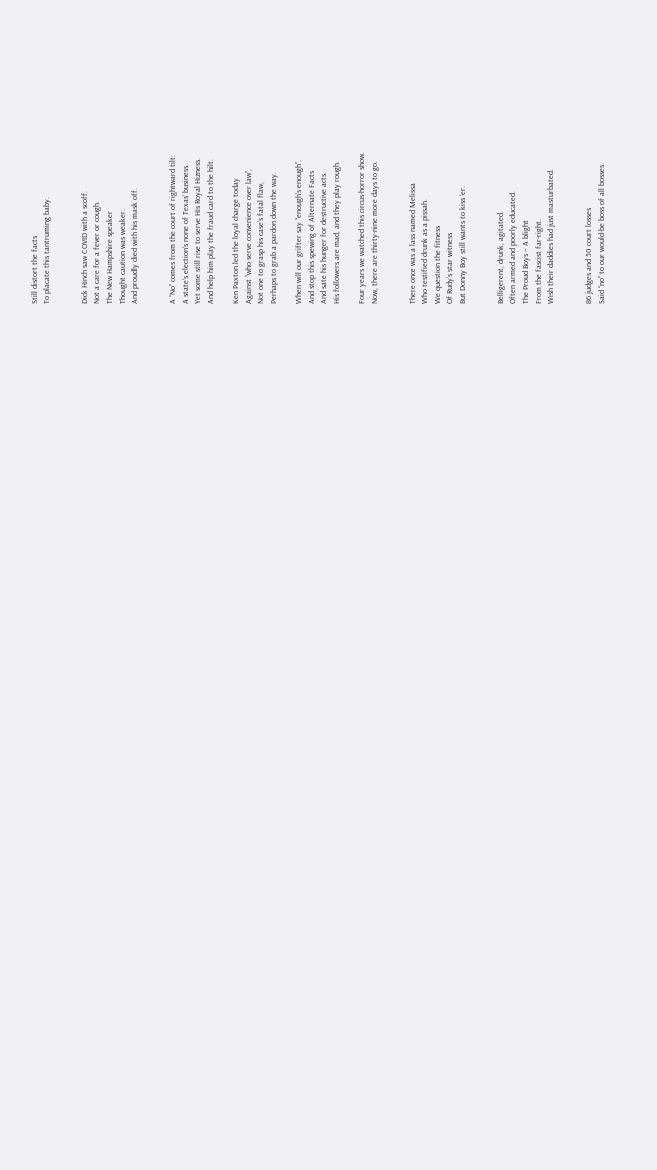Still distort the facts
To placate this tantruming baby.


Dick Hinch saw COVID with a scoff.
Not a care for a fever or cough.
The New Hampshire speaker
Thought caution was weaker.
And proudly died with his mask off.


A “No” comes from the court of rightward tilt:
A state’s election’s none of Texas’ business.
Yet some still rise to serve His Royal Hizness.
And help him play the fraud card to the hilt.

Ken Paxton led the loyal charge today
Against “who serve convenience over law”,
Not one to grasp his case’s fatal flaw,
Perhaps to grab a pardon down the way.

When will our grifter say “enough’s enough”.
And stop this spewing of Alternate Facts
And sate his hunger for destructive acts.
His followers are mad, and they play rough.

Four years we watched this circus-horror show.
Now, there are thirty-nine more days to go.


There once was a lass named Melissa
Who testified drunk as a pissah.
We question the fitness
Of Rudy’s star witness
But Donny Boy still wants to kiss ‘er.


Belligerent, drunk, agitated.
Often armed and poorly educated.
The Proud Boys – A blight
From the fascist far-right.
Wish their daddies had just masturbated.


86 judges and 50 court losses
Said “no” to our would-be boss of all bosses.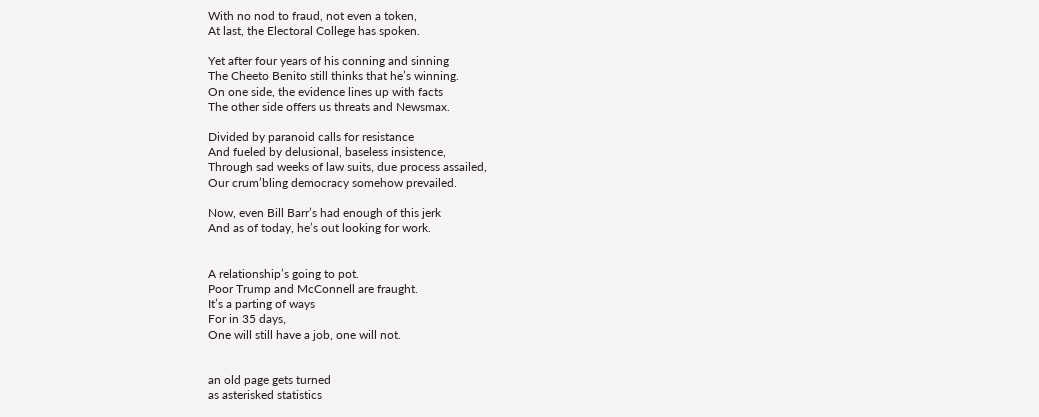With no nod to fraud, not even a token,
At last, the Electoral College has spoken.

Yet after four years of his conning and sinning
The Cheeto Benito still thinks that he’s winning.
On one side, the evidence lines up with facts
The other side offers us threats and Newsmax.

Divided by paranoid calls for resistance
And fueled by delusional, baseless insistence,
Through sad weeks of law suits, due process assailed,
Our crum’bling democracy somehow prevailed.

Now, even Bill Barr’s had enough of this jerk
And as of today, he’s out looking for work.


A relationship’s going to pot.
Poor Trump and McConnell are fraught.
It’s a parting of ways
For in 35 days,
One will still have a job, one will not.


an old page gets turned
as asterisked statistics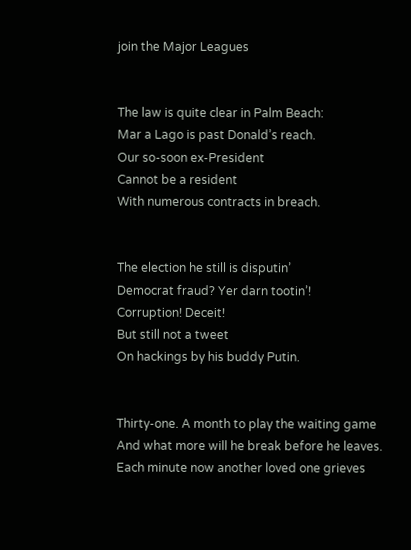join the Major Leagues


The law is quite clear in Palm Beach:
Mar a Lago is past Donald’s reach.
Our so-soon ex-President
Cannot be a resident
With numerous contracts in breach.


The election he still is disputin’
Democrat fraud? Yer darn tootin’!
Corruption! Deceit!
But still not a tweet
On hackings by his buddy Putin.


Thirty-one. A month to play the waiting game
And what more will he break before he leaves.
Each minute now another loved one grieves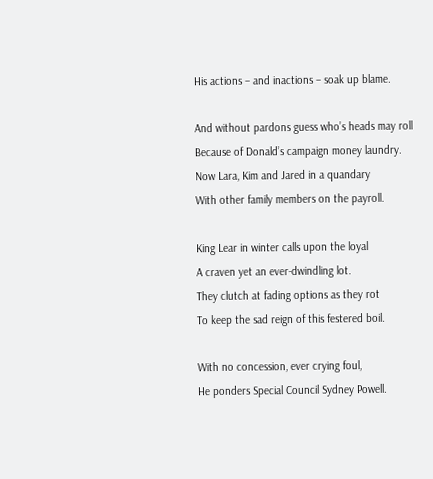His actions – and inactions – soak up blame.

And without pardons guess who’s heads may roll
Because of Donald’s campaign money laundry.
Now Lara, Kim and Jared in a quandary
With other family members on the payroll.

King Lear in winter calls upon the loyal
A craven yet an ever-dwindling lot.
They clutch at fading options as they rot
To keep the sad reign of this festered boil.

With no concession, ever crying foul,
He ponders Special Council Sydney Powell.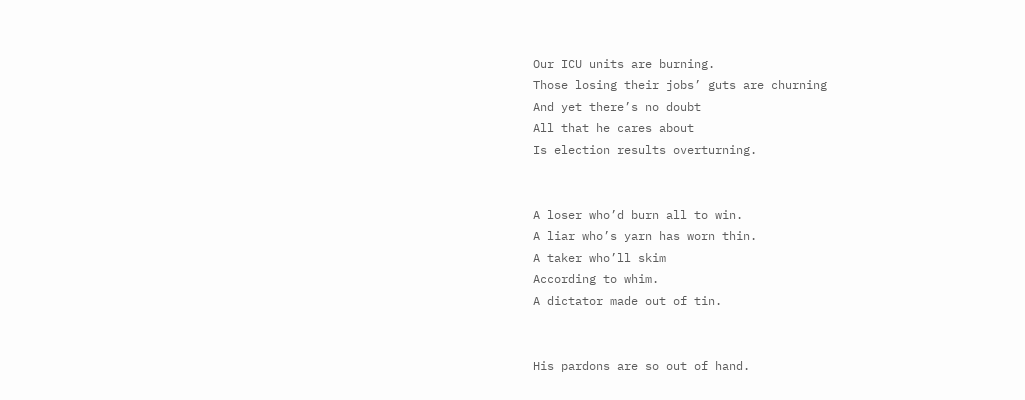Our ICU units are burning.
Those losing their jobs’ guts are churning
And yet there’s no doubt
All that he cares about
Is election results overturning.


A loser who’d burn all to win.
A liar who’s yarn has worn thin.
A taker who’ll skim
According to whim.
A dictator made out of tin.


His pardons are so out of hand.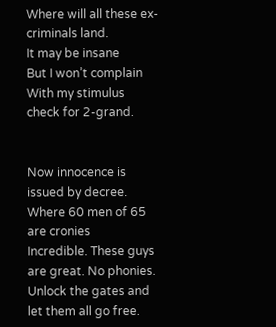Where will all these ex-criminals land.
It may be insane
But I won’t complain
With my stimulus check for 2-grand.


Now innocence is issued by decree.
Where 60 men of 65 are cronies
Incredible. These guys are great. No phonies.
Unlock the gates and let them all go free.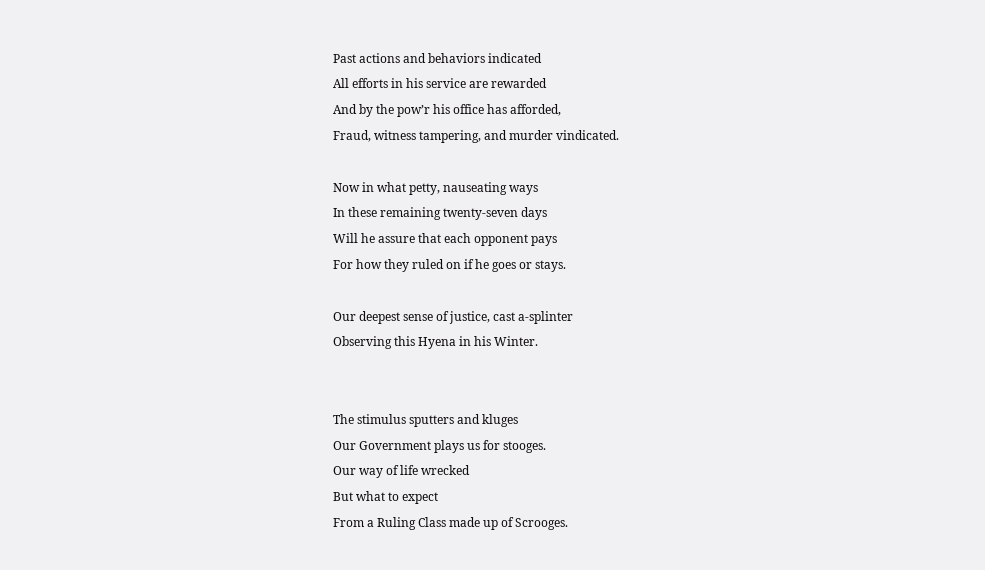Past actions and behaviors indicated
All efforts in his service are rewarded
And by the pow’r his office has afforded,
Fraud, witness tampering, and murder vindicated.

Now in what petty, nauseating ways
In these remaining twenty-seven days
Will he assure that each opponent pays
For how they ruled on if he goes or stays.

Our deepest sense of justice, cast a-splinter
Observing this Hyena in his Winter.


The stimulus sputters and kluges
Our Government plays us for stooges.
Our way of life wrecked
But what to expect
From a Ruling Class made up of Scrooges.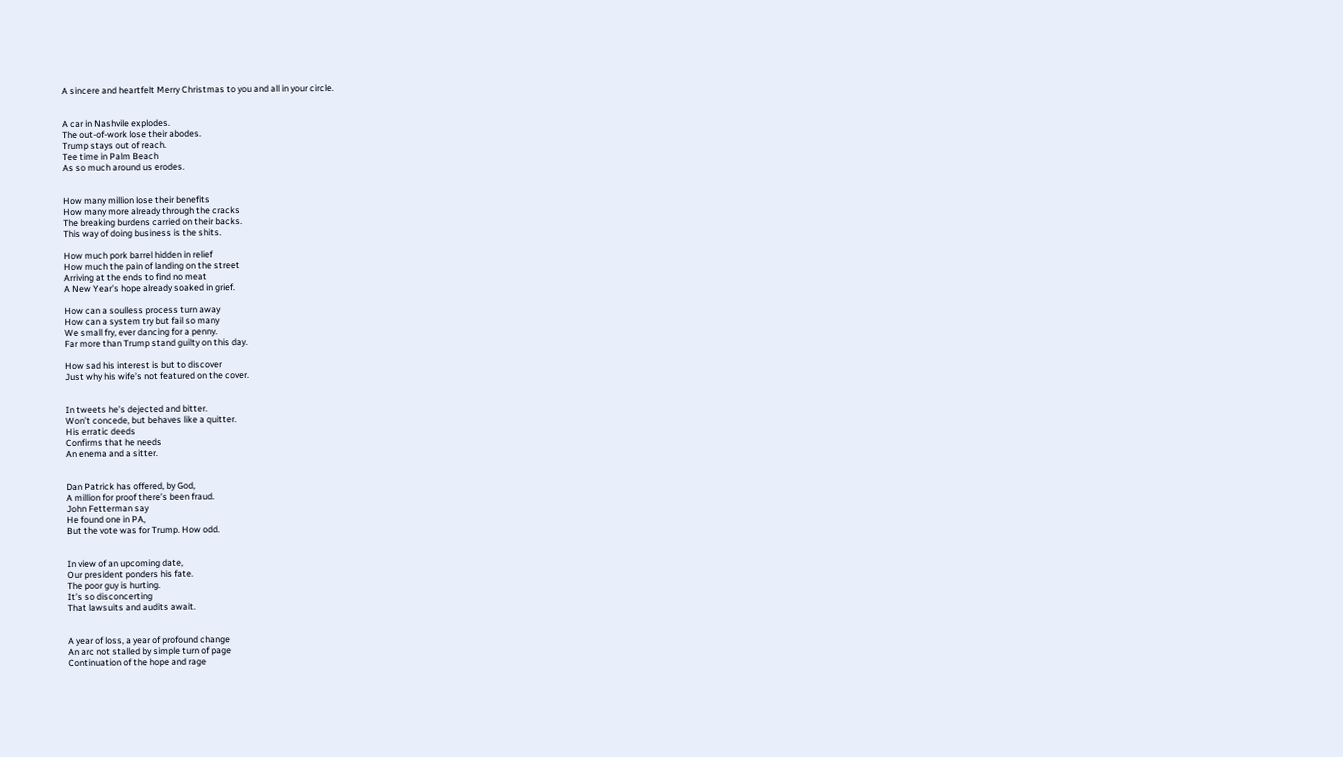A sincere and heartfelt Merry Christmas to you and all in your circle.


A car in Nashvile explodes.
The out-of-work lose their abodes.
Trump stays out of reach.
Tee time in Palm Beach
As so much around us erodes.


How many million lose their benefits
How many more already through the cracks
The breaking burdens carried on their backs.
This way of doing business is the shits.

How much pork barrel hidden in relief
How much the pain of landing on the street
Arriving at the ends to find no meat
A New Year’s hope already soaked in grief.

How can a soulless process turn away
How can a system try but fail so many
We small fry, ever dancing for a penny.
Far more than Trump stand guilty on this day.

How sad his interest is but to discover
Just why his wife’s not featured on the cover.


In tweets he’s dejected and bitter.
Won’t concede, but behaves like a quitter.
His erratic deeds
Confirms that he needs
An enema and a sitter.


Dan Patrick has offered, by God,
A million for proof there’s been fraud.
John Fetterman say
He found one in PA,
But the vote was for Trump. How odd.


In view of an upcoming date,
Our president ponders his fate.
The poor guy is hurting.
It’s so disconcerting
That lawsuits and audits await.


A year of loss, a year of profound change
An arc not stalled by simple turn of page
Continuation of the hope and rage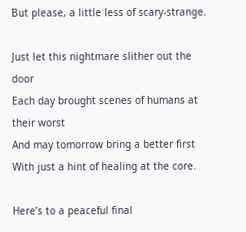But please, a little less of scary-strange.

Just let this nightmare slither out the door
Each day brought scenes of humans at their worst
And may tomorrow bring a better first
With just a hint of healing at the core.

Here’s to a peaceful final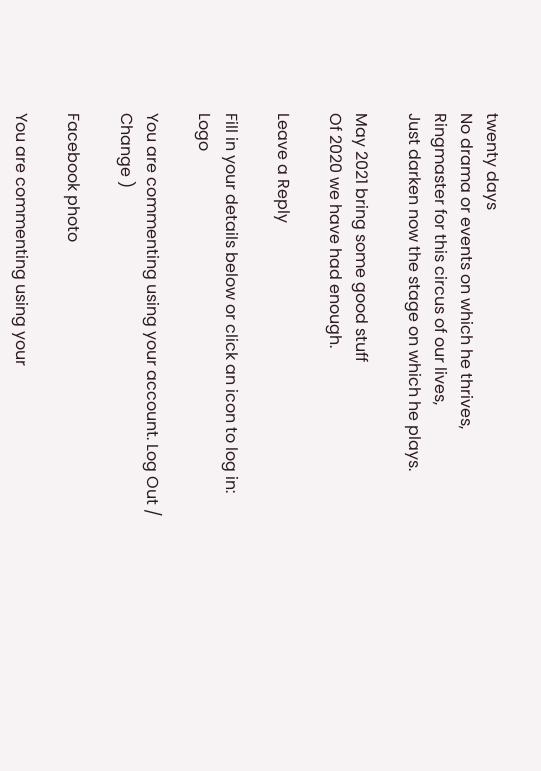twenty days
No drama or events on which he thrives,
Ringmaster for this circus of our lives,
Just darken now the stage on which he plays.

May 2021 bring some good stuff
Of 2020 we have had enough.

Leave a Reply

Fill in your details below or click an icon to log in: Logo

You are commenting using your account. Log Out /  Change )

Facebook photo

You are commenting using your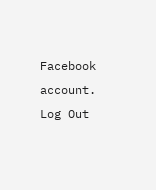Facebook account. Log Out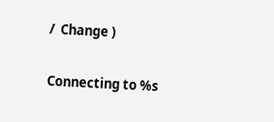/  Change )

Connecting to %s